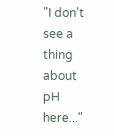"I don't see a thing about pH here..."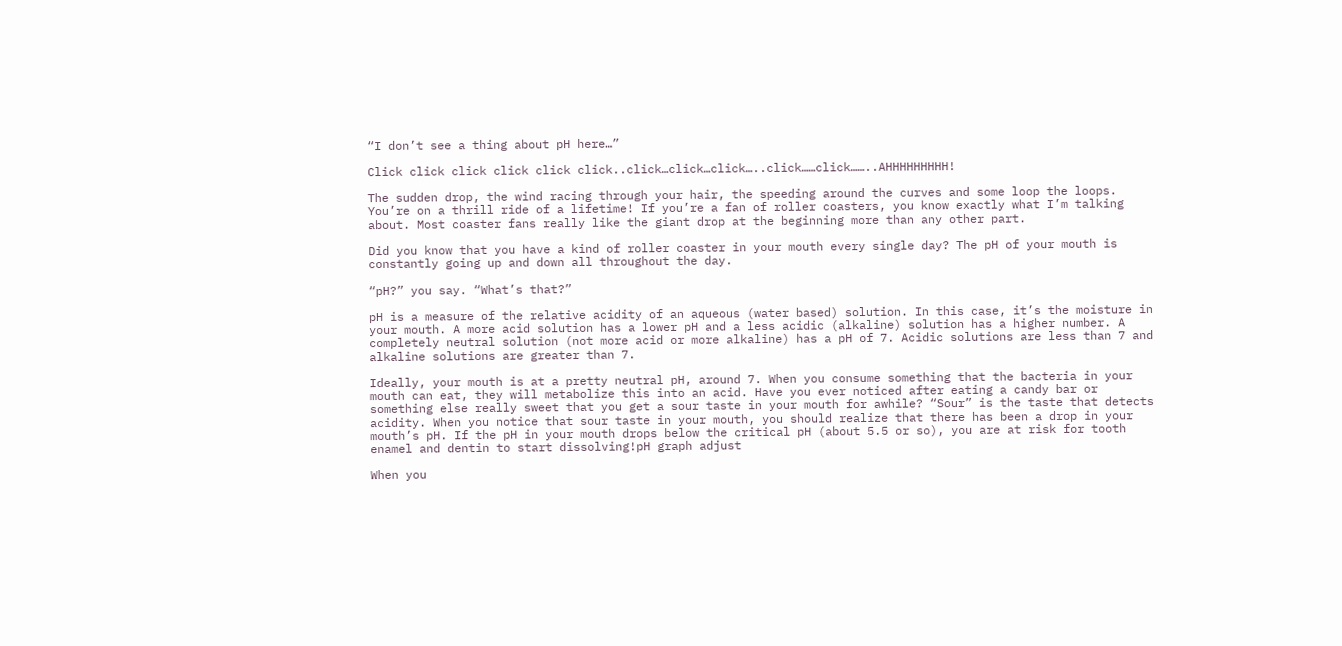“I don’t see a thing about pH here…”

Click click click click click click..click…click…click…..click……click……..AHHHHHHHHH!

The sudden drop, the wind racing through your hair, the speeding around the curves and some loop the loops. You’re on a thrill ride of a lifetime! If you’re a fan of roller coasters, you know exactly what I’m talking about. Most coaster fans really like the giant drop at the beginning more than any other part.

Did you know that you have a kind of roller coaster in your mouth every single day? The pH of your mouth is constantly going up and down all throughout the day.

“pH?” you say. “What’s that?”

pH is a measure of the relative acidity of an aqueous (water based) solution. In this case, it’s the moisture in your mouth. A more acid solution has a lower pH and a less acidic (alkaline) solution has a higher number. A completely neutral solution (not more acid or more alkaline) has a pH of 7. Acidic solutions are less than 7 and alkaline solutions are greater than 7.

Ideally, your mouth is at a pretty neutral pH, around 7. When you consume something that the bacteria in your mouth can eat, they will metabolize this into an acid. Have you ever noticed after eating a candy bar or something else really sweet that you get a sour taste in your mouth for awhile? “Sour” is the taste that detects acidity. When you notice that sour taste in your mouth, you should realize that there has been a drop in your mouth’s pH. If the pH in your mouth drops below the critical pH (about 5.5 or so), you are at risk for tooth enamel and dentin to start dissolving!pH graph adjust

When you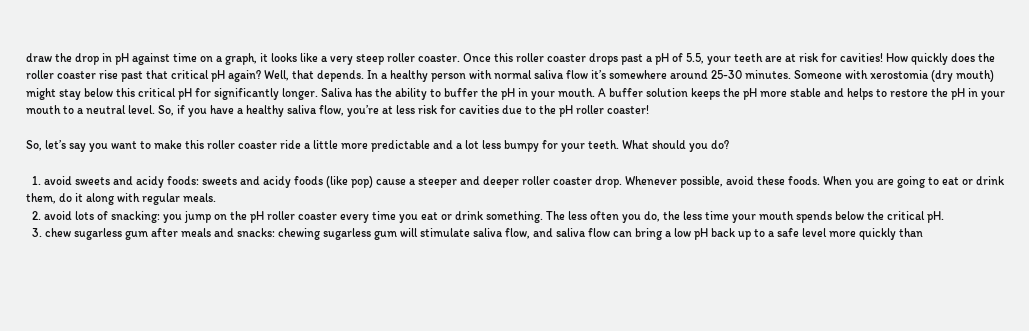draw the drop in pH against time on a graph, it looks like a very steep roller coaster. Once this roller coaster drops past a pH of 5.5, your teeth are at risk for cavities! How quickly does the roller coaster rise past that critical pH again? Well, that depends. In a healthy person with normal saliva flow it’s somewhere around 25-30 minutes. Someone with xerostomia (dry mouth) might stay below this critical pH for significantly longer. Saliva has the ability to buffer the pH in your mouth. A buffer solution keeps the pH more stable and helps to restore the pH in your mouth to a neutral level. So, if you have a healthy saliva flow, you’re at less risk for cavities due to the pH roller coaster!

So, let’s say you want to make this roller coaster ride a little more predictable and a lot less bumpy for your teeth. What should you do?

  1. avoid sweets and acidy foods: sweets and acidy foods (like pop) cause a steeper and deeper roller coaster drop. Whenever possible, avoid these foods. When you are going to eat or drink them, do it along with regular meals.
  2. avoid lots of snacking: you jump on the pH roller coaster every time you eat or drink something. The less often you do, the less time your mouth spends below the critical pH.
  3. chew sugarless gum after meals and snacks: chewing sugarless gum will stimulate saliva flow, and saliva flow can bring a low pH back up to a safe level more quickly than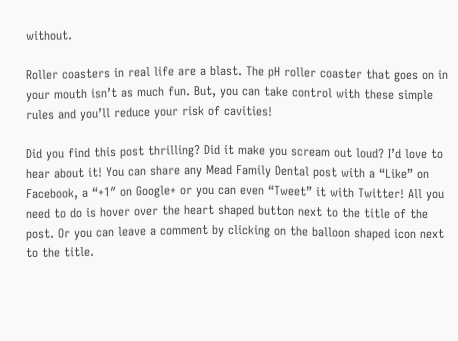without.

Roller coasters in real life are a blast. The pH roller coaster that goes on in your mouth isn’t as much fun. But, you can take control with these simple rules and you’ll reduce your risk of cavities!

Did you find this post thrilling? Did it make you scream out loud? I’d love to hear about it! You can share any Mead Family Dental post with a “Like” on Facebook, a “+1″ on Google+ or you can even “Tweet” it with Twitter! All you need to do is hover over the heart shaped button next to the title of the post. Or you can leave a comment by clicking on the balloon shaped icon next to the title.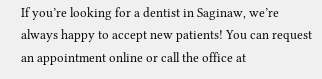If you’re looking for a dentist in Saginaw, we’re always happy to accept new patients! You can request an appointment online or call the office at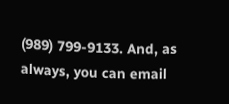(989) 799-9133. And, as always, you can email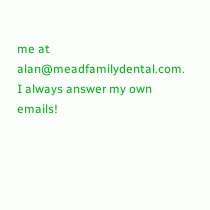me at alan@meadfamilydental.com. I always answer my own emails!